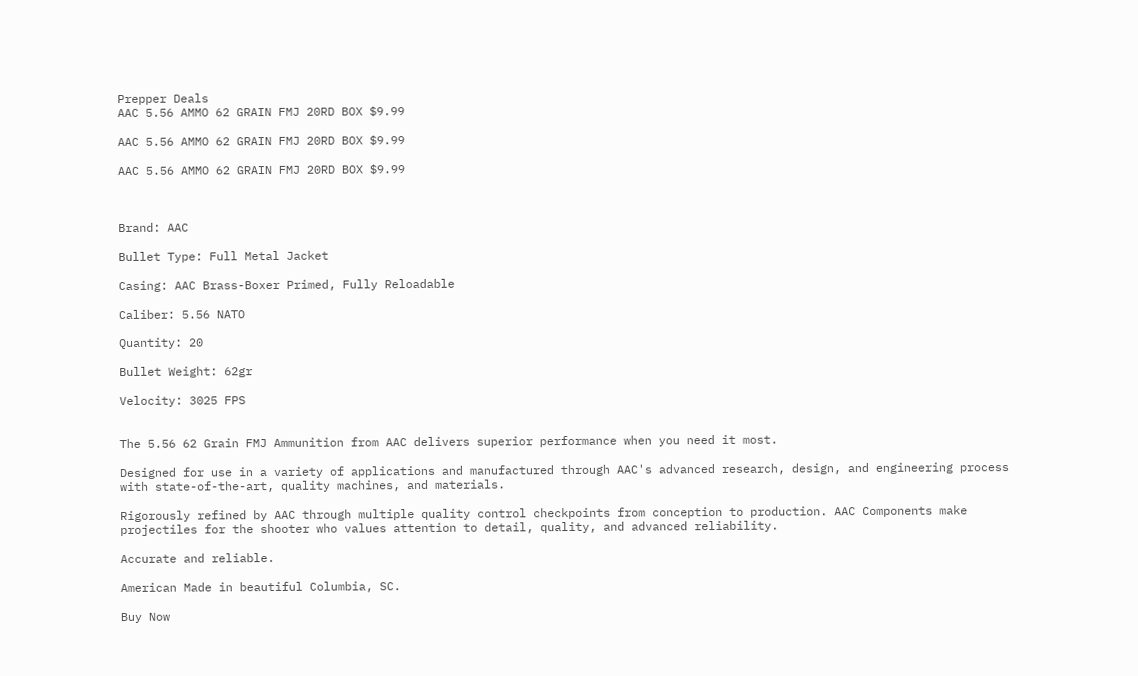Prepper Deals
AAC 5.56 AMMO 62 GRAIN FMJ 20RD BOX $9.99

AAC 5.56 AMMO 62 GRAIN FMJ 20RD BOX $9.99

AAC 5.56 AMMO 62 GRAIN FMJ 20RD BOX $9.99



Brand: AAC

Bullet Type: Full Metal Jacket

Casing: AAC Brass-Boxer Primed, Fully Reloadable

Caliber: 5.56 NATO

Quantity: 20

Bullet Weight: 62gr

Velocity: 3025 FPS


The 5.56 62 Grain FMJ Ammunition from AAC delivers superior performance when you need it most.

Designed for use in a variety of applications and manufactured through AAC's advanced research, design, and engineering process with state-of-the-art, quality machines, and materials.

Rigorously refined by AAC through multiple quality control checkpoints from conception to production. AAC Components make projectiles for the shooter who values attention to detail, quality, and advanced reliability.

Accurate and reliable.

American Made in beautiful Columbia, SC.

Buy Now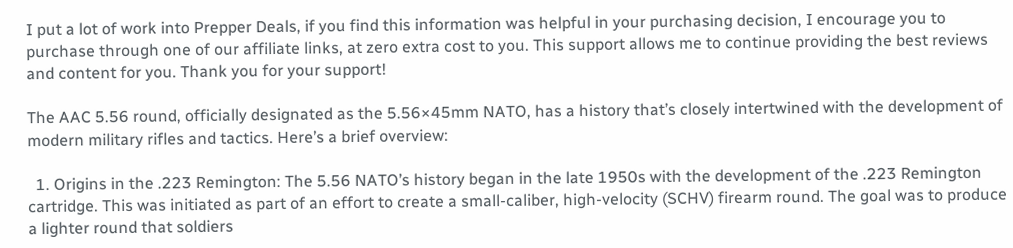I put a lot of work into Prepper Deals, if you find this information was helpful in your purchasing decision, I encourage you to purchase through one of our affiliate links, at zero extra cost to you. This support allows me to continue providing the best reviews and content for you. Thank you for your support!

The AAC 5.56 round, officially designated as the 5.56×45mm NATO, has a history that’s closely intertwined with the development of modern military rifles and tactics. Here’s a brief overview:

  1. Origins in the .223 Remington: The 5.56 NATO’s history began in the late 1950s with the development of the .223 Remington cartridge. This was initiated as part of an effort to create a small-caliber, high-velocity (SCHV) firearm round. The goal was to produce a lighter round that soldiers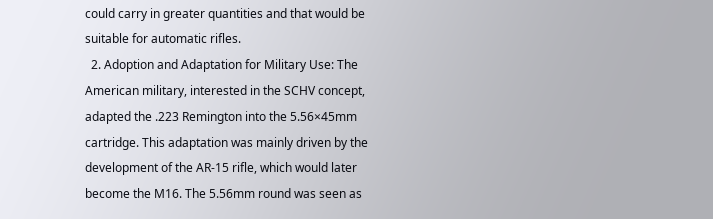could carry in greater quantities and that would be suitable for automatic rifles.
  2. Adoption and Adaptation for Military Use: The American military, interested in the SCHV concept, adapted the .223 Remington into the 5.56×45mm cartridge. This adaptation was mainly driven by the development of the AR-15 rifle, which would later become the M16. The 5.56mm round was seen as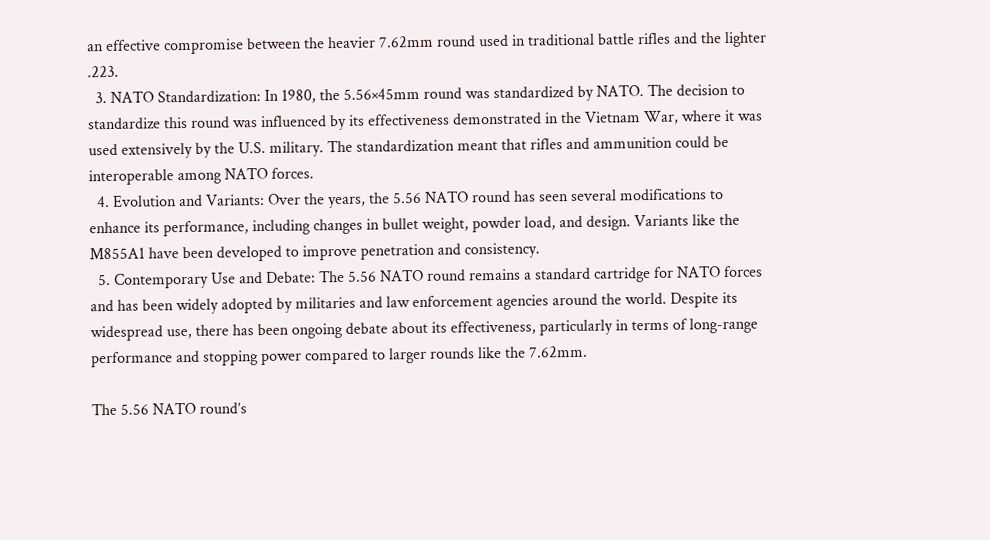an effective compromise between the heavier 7.62mm round used in traditional battle rifles and the lighter .223.
  3. NATO Standardization: In 1980, the 5.56×45mm round was standardized by NATO. The decision to standardize this round was influenced by its effectiveness demonstrated in the Vietnam War, where it was used extensively by the U.S. military. The standardization meant that rifles and ammunition could be interoperable among NATO forces.
  4. Evolution and Variants: Over the years, the 5.56 NATO round has seen several modifications to enhance its performance, including changes in bullet weight, powder load, and design. Variants like the M855A1 have been developed to improve penetration and consistency.
  5. Contemporary Use and Debate: The 5.56 NATO round remains a standard cartridge for NATO forces and has been widely adopted by militaries and law enforcement agencies around the world. Despite its widespread use, there has been ongoing debate about its effectiveness, particularly in terms of long-range performance and stopping power compared to larger rounds like the 7.62mm.

The 5.56 NATO round’s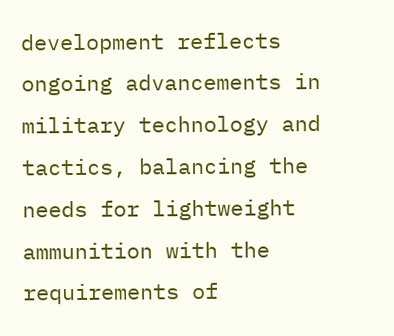development reflects ongoing advancements in military technology and tactics, balancing the needs for lightweight ammunition with the requirements of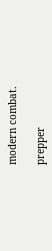modern combat.

prepper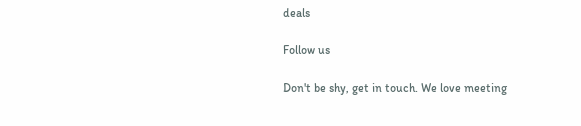deals

Follow us

Don't be shy, get in touch. We love meeting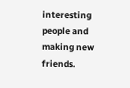interesting people and making new friends.